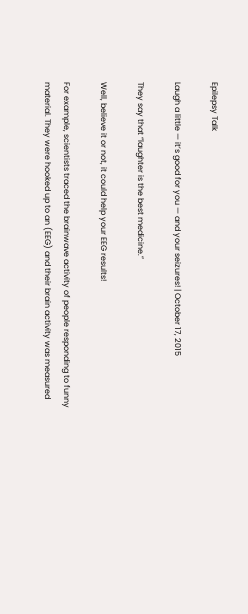Epilepsy Talk

Laugh a little — it’s good for you — and your seizures! | October 17, 2015

They say that “laughter is the best medicine.”

Well, believe it or not, it could help your EEG results!

For example, scientists traced the brainwave activity of people responding to funny material. They were hooked up to an (EEG) and their brain activity was measured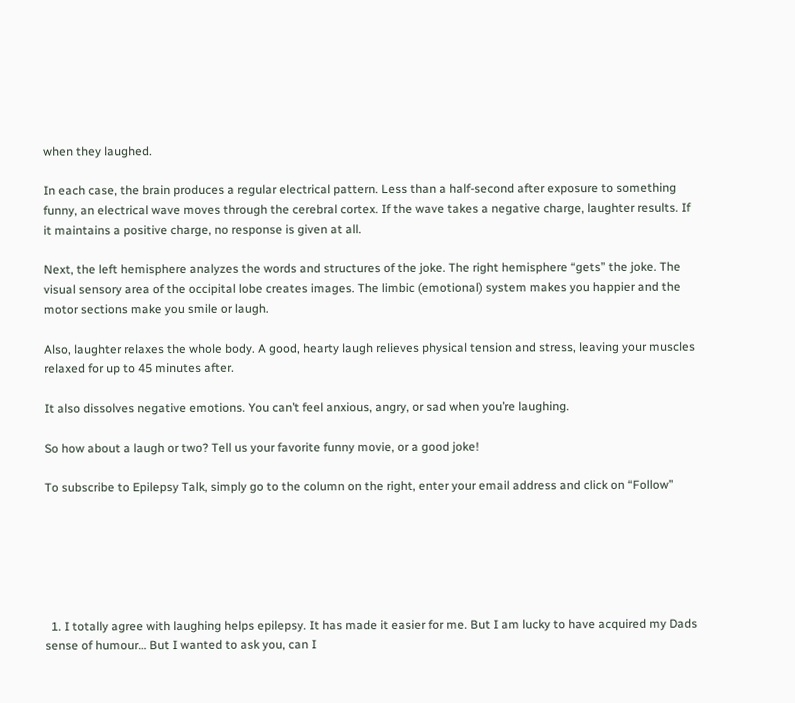when they laughed.

In each case, the brain produces a regular electrical pattern. Less than a half-second after exposure to something funny, an electrical wave moves through the cerebral cortex. If the wave takes a negative charge, laughter results. If it maintains a positive charge, no response is given at all.

Next, the left hemisphere analyzes the words and structures of the joke. The right hemisphere “gets” the joke. The visual sensory area of the occipital lobe creates images. The limbic (emotional) system makes you happier and the motor sections make you smile or laugh.

Also, laughter relaxes the whole body. A good, hearty laugh relieves physical tension and stress, leaving your muscles relaxed for up to 45 minutes after.

It also dissolves negative emotions. You can’t feel anxious, angry, or sad when you’re laughing.

So how about a laugh or two? Tell us your favorite funny movie, or a good joke!

To subscribe to Epilepsy Talk, simply go to the column on the right, enter your email address and click on “Follow”






  1. I totally agree with laughing helps epilepsy. It has made it easier for me. But I am lucky to have acquired my Dads sense of humour… But I wanted to ask you, can I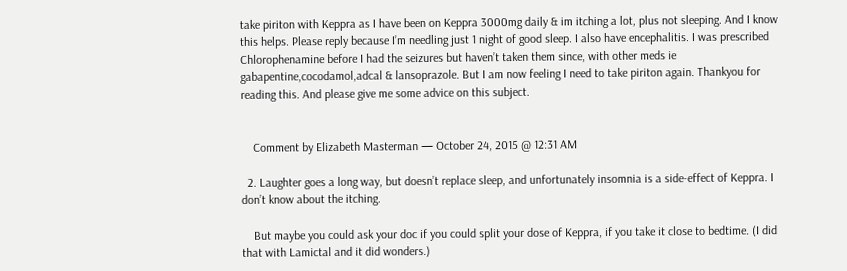take piriton with Keppra as I have been on Keppra 3000mg daily & im itching a lot, plus not sleeping. And I know this helps. Please reply because I’m needling just 1 night of good sleep. I also have encephalitis. I was prescribed Chlorophenamine before I had the seizures but haven’t taken them since, with other meds ie gabapentine,cocodamol,adcal & lansoprazole. But I am now feeling I need to take piriton again. Thankyou for reading this. And please give me some advice on this subject.


    Comment by Elizabeth Masterman — October 24, 2015 @ 12:31 AM

  2. Laughter goes a long way, but doesn’t replace sleep, and unfortunately insomnia is a side-effect of Keppra. I don’t know about the itching.

    But maybe you could ask your doc if you could split your dose of Keppra, if you take it close to bedtime. (I did that with Lamictal and it did wonders.)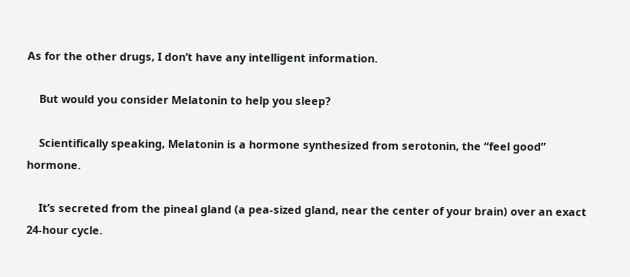As for the other drugs, I don’t have any intelligent information.

    But would you consider Melatonin to help you sleep?

    Scientifically speaking, Melatonin is a hormone synthesized from serotonin, the “feel good” hormone.

    It’s secreted from the pineal gland (a pea-sized gland, near the center of your brain) over an exact 24-hour cycle.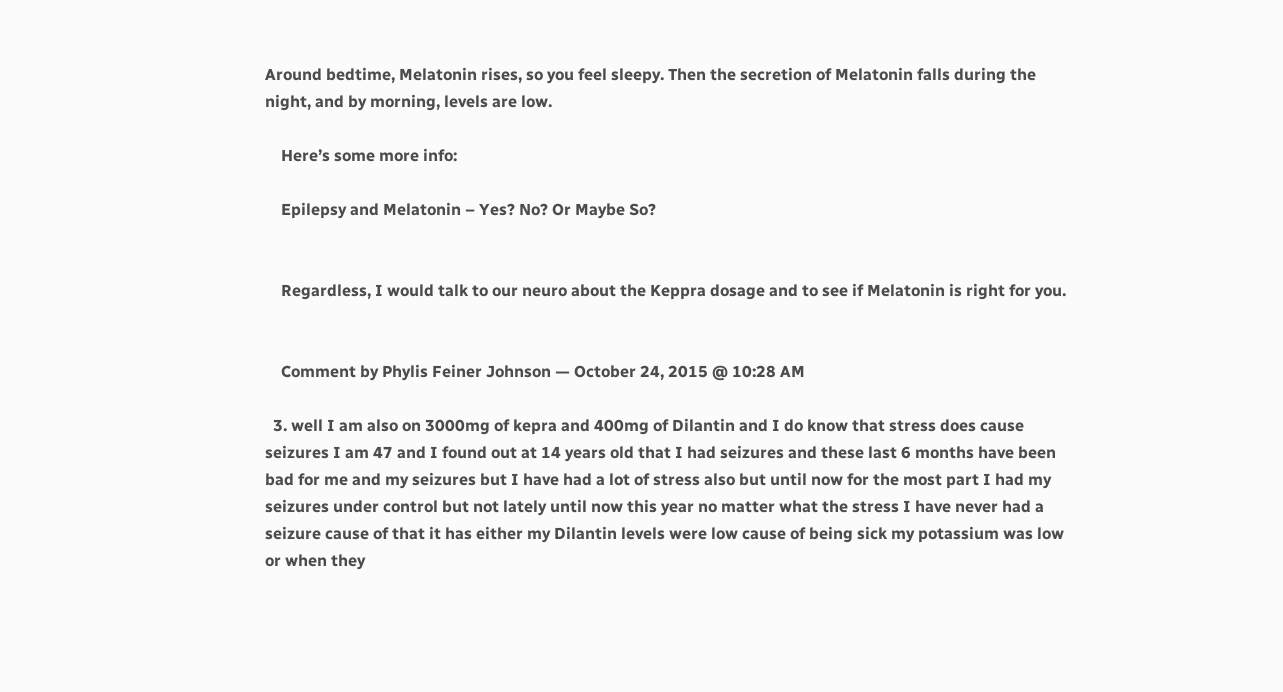Around bedtime, Melatonin rises, so you feel sleepy. Then the secretion of Melatonin falls during the night, and by morning, levels are low.

    Here’s some more info:

    Epilepsy and Melatonin – Yes? No? Or Maybe So?


    Regardless, I would talk to our neuro about the Keppra dosage and to see if Melatonin is right for you.


    Comment by Phylis Feiner Johnson — October 24, 2015 @ 10:28 AM

  3. well I am also on 3000mg of kepra and 400mg of Dilantin and I do know that stress does cause seizures I am 47 and I found out at 14 years old that I had seizures and these last 6 months have been bad for me and my seizures but I have had a lot of stress also but until now for the most part I had my seizures under control but not lately until now this year no matter what the stress I have never had a seizure cause of that it has either my Dilantin levels were low cause of being sick my potassium was low or when they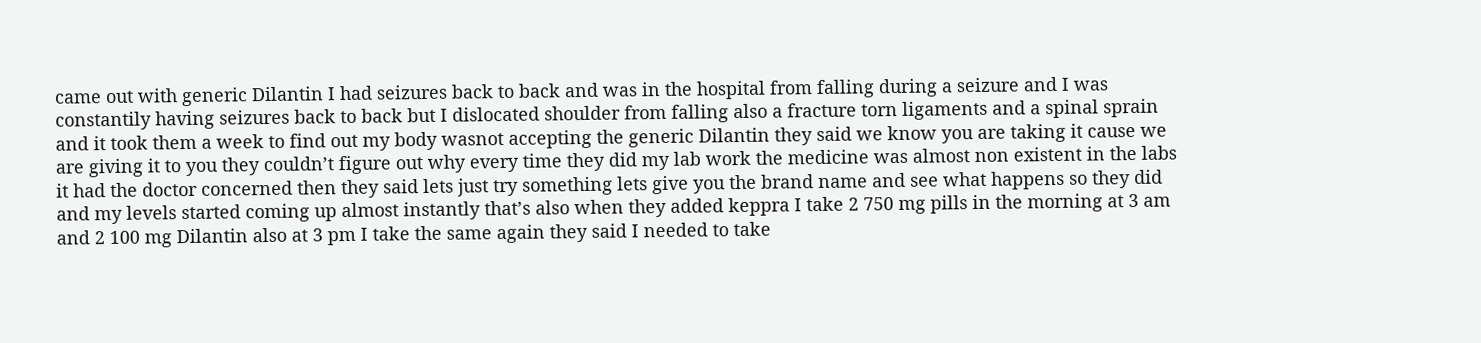came out with generic Dilantin I had seizures back to back and was in the hospital from falling during a seizure and I was constantily having seizures back to back but I dislocated shoulder from falling also a fracture torn ligaments and a spinal sprain and it took them a week to find out my body wasnot accepting the generic Dilantin they said we know you are taking it cause we are giving it to you they couldn’t figure out why every time they did my lab work the medicine was almost non existent in the labs it had the doctor concerned then they said lets just try something lets give you the brand name and see what happens so they did and my levels started coming up almost instantly that’s also when they added keppra I take 2 750 mg pills in the morning at 3 am and 2 100 mg Dilantin also at 3 pm I take the same again they said I needed to take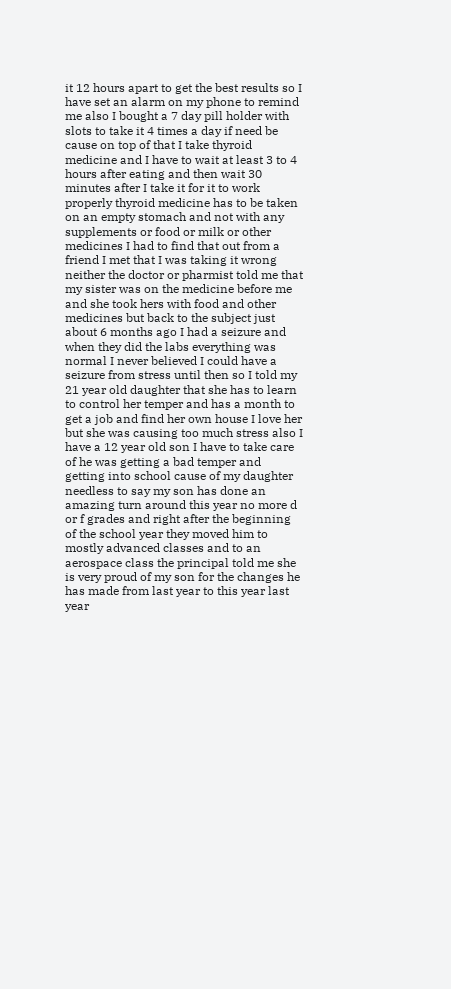it 12 hours apart to get the best results so I have set an alarm on my phone to remind me also I bought a 7 day pill holder with slots to take it 4 times a day if need be cause on top of that I take thyroid medicine and I have to wait at least 3 to 4 hours after eating and then wait 30 minutes after I take it for it to work properly thyroid medicine has to be taken on an empty stomach and not with any supplements or food or milk or other medicines I had to find that out from a friend I met that I was taking it wrong neither the doctor or pharmist told me that my sister was on the medicine before me and she took hers with food and other medicines but back to the subject just about 6 months ago I had a seizure and when they did the labs everything was normal I never believed I could have a seizure from stress until then so I told my 21 year old daughter that she has to learn to control her temper and has a month to get a job and find her own house I love her but she was causing too much stress also I have a 12 year old son I have to take care of he was getting a bad temper and getting into school cause of my daughter needless to say my son has done an amazing turn around this year no more d or f grades and right after the beginning of the school year they moved him to mostly advanced classes and to an aerospace class the principal told me she is very proud of my son for the changes he has made from last year to this year last year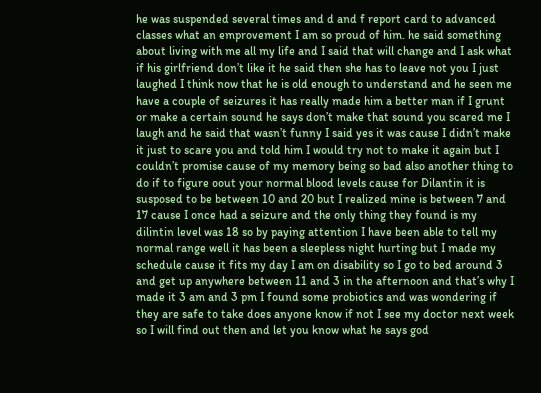he was suspended several times and d and f report card to advanced classes what an emprovement I am so proud of him. he said something about living with me all my life and I said that will change and I ask what if his girlfriend don’t like it he said then she has to leave not you I just laughed I think now that he is old enough to understand and he seen me have a couple of seizures it has really made him a better man if I grunt or make a certain sound he says don’t make that sound you scared me I laugh and he said that wasn’t funny I said yes it was cause I didn’t make it just to scare you and told him I would try not to make it again but I couldn’t promise cause of my memory being so bad also another thing to do if to figure oout your normal blood levels cause for Dilantin it is susposed to be between 10 and 20 but I realized mine is between 7 and 17 cause I once had a seizure and the only thing they found is my dilintin level was 18 so by paying attention I have been able to tell my normal range well it has been a sleepless night hurting but I made my schedule cause it fits my day I am on disability so I go to bed around 3 and get up anywhere between 11 and 3 in the afternoon and that’s why I made it 3 am and 3 pm I found some probiotics and was wondering if they are safe to take does anyone know if not I see my doctor next week so I will find out then and let you know what he says god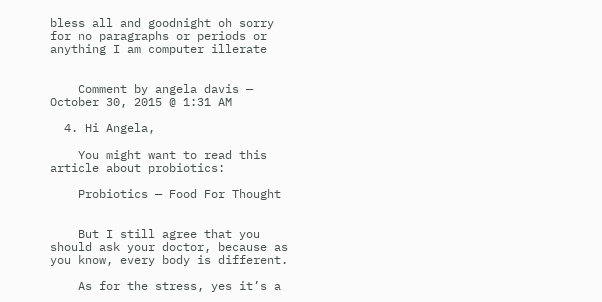bless all and goodnight oh sorry for no paragraphs or periods or anything I am computer illerate


    Comment by angela davis — October 30, 2015 @ 1:31 AM

  4. Hi Angela,

    You might want to read this article about probiotics:

    Probiotics — Food For Thought


    But I still agree that you should ask your doctor, because as you know, every body is different.

    As for the stress, yes it’s a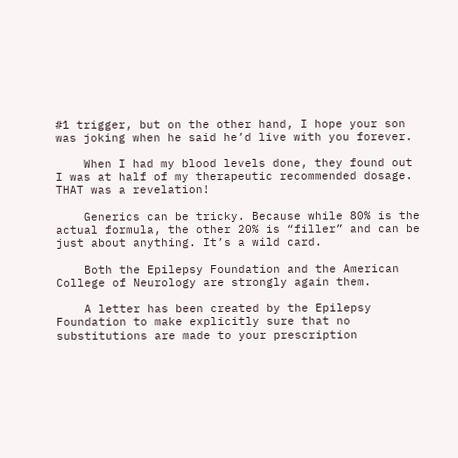#1 trigger, but on the other hand, I hope your son was joking when he said he’d live with you forever.

    When I had my blood levels done, they found out I was at half of my therapeutic recommended dosage. THAT was a revelation!

    Generics can be tricky. Because while 80% is the actual formula, the other 20% is “filler” and can be just about anything. It’s a wild card.

    Both the Epilepsy Foundation and the American College of Neurology are strongly again them.

    A letter has been created by the Epilepsy Foundation to make explicitly sure that no substitutions are made to your prescription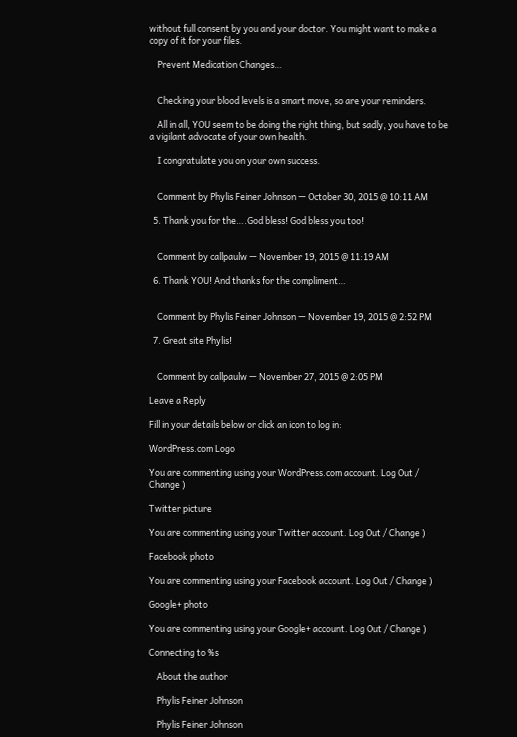without full consent by you and your doctor. You might want to make a copy of it for your files.

    Prevent Medication Changes…


    Checking your blood levels is a smart move, so are your reminders.

    All in all, YOU seem to be doing the right thing, but sadly, you have to be a vigilant advocate of your own health.

    I congratulate you on your own success.


    Comment by Phylis Feiner Johnson — October 30, 2015 @ 10:11 AM

  5. Thank you for the….God bless! God bless you too!


    Comment by callpaulw — November 19, 2015 @ 11:19 AM

  6. Thank YOU! And thanks for the compliment…


    Comment by Phylis Feiner Johnson — November 19, 2015 @ 2:52 PM

  7. Great site Phylis!


    Comment by callpaulw — November 27, 2015 @ 2:05 PM

Leave a Reply

Fill in your details below or click an icon to log in:

WordPress.com Logo

You are commenting using your WordPress.com account. Log Out / Change )

Twitter picture

You are commenting using your Twitter account. Log Out / Change )

Facebook photo

You are commenting using your Facebook account. Log Out / Change )

Google+ photo

You are commenting using your Google+ account. Log Out / Change )

Connecting to %s

    About the author

    Phylis Feiner Johnson

    Phylis Feiner Johnson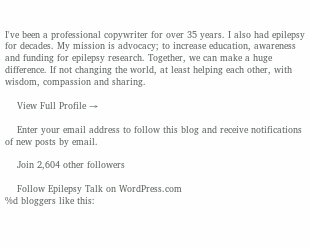I've been a professional copywriter for over 35 years. I also had epilepsy for decades. My mission is advocacy; to increase education, awareness and funding for epilepsy research. Together, we can make a huge difference. If not changing the world, at least helping each other, with wisdom, compassion and sharing.

    View Full Profile →

    Enter your email address to follow this blog and receive notifications of new posts by email.

    Join 2,604 other followers

    Follow Epilepsy Talk on WordPress.com
%d bloggers like this: